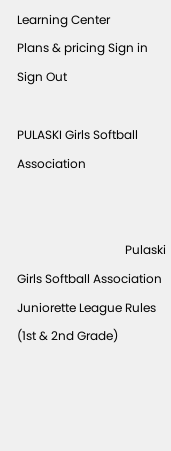Learning Center
Plans & pricing Sign in
Sign Out

PULASKI Girls Softball Association


                                    Pulaski Girls Softball Association
Juniorette League Rules (1st & 2nd Grade)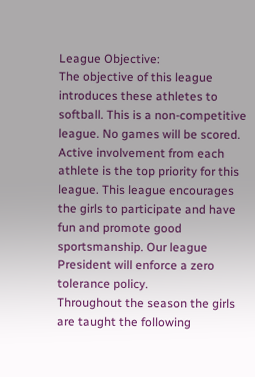League Objective:
The objective of this league introduces these athletes to softball. This is a non-competitive
league. No games will be scored. Active involvement from each athlete is the top priority for this
league. This league encourages the girls to participate and have fun and promote good
sportsmanship. Our league President will enforce a zero tolerance policy.
Throughout the season the girls are taught the following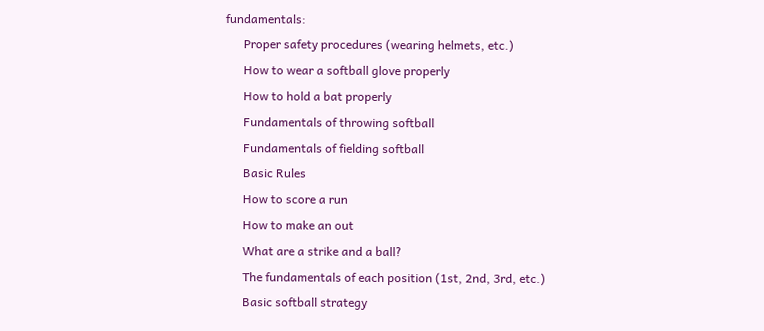fundamentals:
      Proper safety procedures (wearing helmets, etc.)
      How to wear a softball glove properly
      How to hold a bat properly
      Fundamentals of throwing softball
      Fundamentals of fielding softball
      Basic Rules
      How to score a run
      How to make an out
      What are a strike and a ball?
      The fundamentals of each position (1st, 2nd, 3rd, etc.)
      Basic softball strategy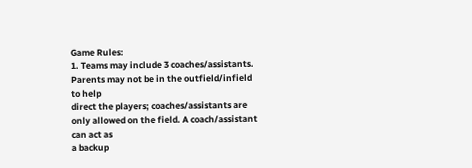Game Rules:
1. Teams may include 3 coaches/assistants. Parents may not be in the outfield/infield to help
direct the players; coaches/assistants are only allowed on the field. A coach/assistant can act as
a backup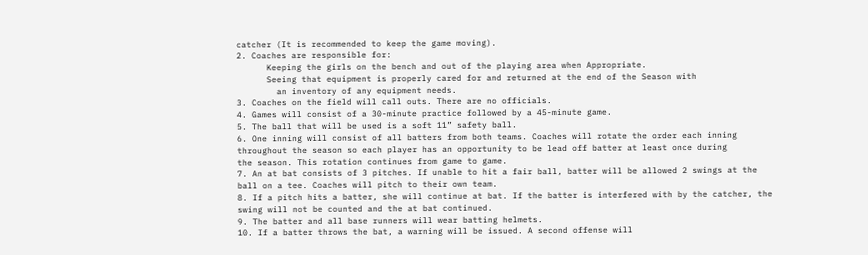catcher (It is recommended to keep the game moving).
2. Coaches are responsible for:
      Keeping the girls on the bench and out of the playing area when Appropriate.
      Seeing that equipment is properly cared for and returned at the end of the Season with
        an inventory of any equipment needs.
3. Coaches on the field will call outs. There are no officials.
4. Games will consist of a 30-minute practice followed by a 45-minute game.
5. The ball that will be used is a soft 11” safety ball.
6. One inning will consist of all batters from both teams. Coaches will rotate the order each inning
throughout the season so each player has an opportunity to be lead off batter at least once during
the season. This rotation continues from game to game.
7. An at bat consists of 3 pitches. If unable to hit a fair ball, batter will be allowed 2 swings at the
ball on a tee. Coaches will pitch to their own team.
8. If a pitch hits a batter, she will continue at bat. If the batter is interfered with by the catcher, the
swing will not be counted and the at bat continued.
9. The batter and all base runners will wear batting helmets.
10. If a batter throws the bat, a warning will be issued. A second offense will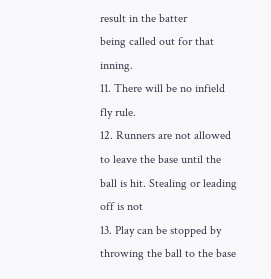result in the batter
being called out for that inning.
11. There will be no infield fly rule.
12. Runners are not allowed to leave the base until the ball is hit. Stealing or leading off is not
13. Play can be stopped by throwing the ball to the base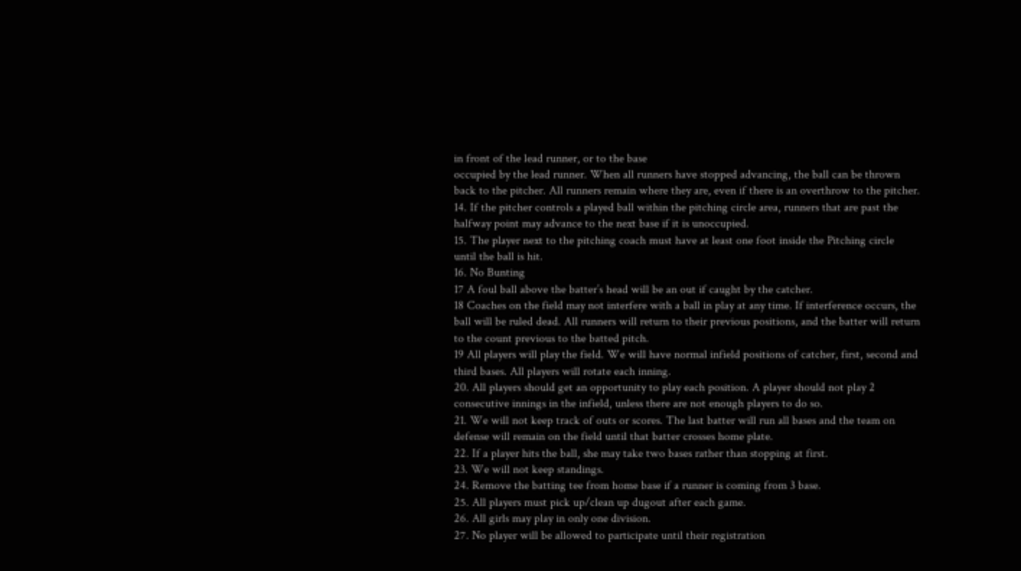in front of the lead runner, or to the base
occupied by the lead runner. When all runners have stopped advancing, the ball can be thrown
back to the pitcher. All runners remain where they are, even if there is an overthrow to the pitcher.
14. If the pitcher controls a played ball within the pitching circle area, runners that are past the
halfway point may advance to the next base if it is unoccupied.
15. The player next to the pitching coach must have at least one foot inside the Pitching circle
until the ball is hit.
16. No Bunting
17 A foul ball above the batter’s head will be an out if caught by the catcher.
18 Coaches on the field may not interfere with a ball in play at any time. If interference occurs, the
ball will be ruled dead. All runners will return to their previous positions, and the batter will return
to the count previous to the batted pitch.
19 All players will play the field. We will have normal infield positions of catcher, first, second and
third bases. All players will rotate each inning.
20. All players should get an opportunity to play each position. A player should not play 2
consecutive innings in the infield, unless there are not enough players to do so.
21. We will not keep track of outs or scores. The last batter will run all bases and the team on
defense will remain on the field until that batter crosses home plate.
22. If a player hits the ball, she may take two bases rather than stopping at first.
23. We will not keep standings.
24. Remove the batting tee from home base if a runner is coming from 3 base.
25. All players must pick up/clean up dugout after each game.
26. All girls may play in only one division.
27. No player will be allowed to participate until their registration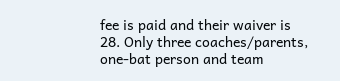fee is paid and their waiver is
28. Only three coaches/parents, one-bat person and team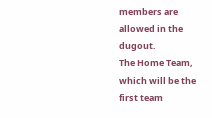members are allowed in the dugout.
The Home Team, which will be the first team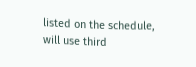listed on the schedule, will use third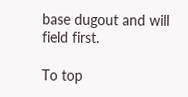base dugout and will field first.

To top